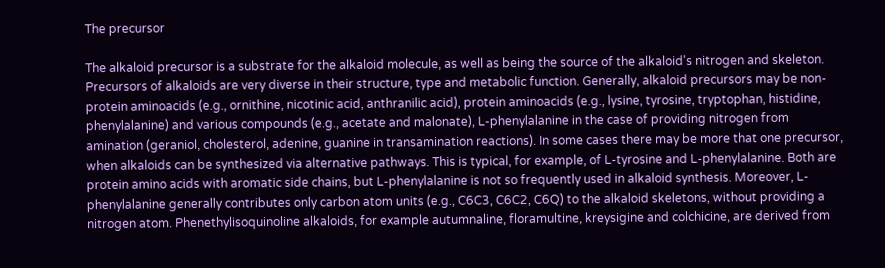The precursor

The alkaloid precursor is a substrate for the alkaloid molecule, as well as being the source of the alkaloid's nitrogen and skeleton. Precursors of alkaloids are very diverse in their structure, type and metabolic function. Generally, alkaloid precursors may be non-protein aminoacids (e.g., ornithine, nicotinic acid, anthranilic acid), protein aminoacids (e.g., lysine, tyrosine, tryptophan, histidine, phenylalanine) and various compounds (e.g., acetate and malonate), L-phenylalanine in the case of providing nitrogen from amination (geraniol, cholesterol, adenine, guanine in transamination reactions). In some cases there may be more that one precursor, when alkaloids can be synthesized via alternative pathways. This is typical, for example, of L-tyrosine and L-phenylalanine. Both are protein amino acids with aromatic side chains, but L-phenylalanine is not so frequently used in alkaloid synthesis. Moreover, L-phenylalanine generally contributes only carbon atom units (e.g., C6C3, C6C2, C6Q) to the alkaloid skeletons, without providing a nitrogen atom. Phenethylisoquinoline alkaloids, for example autumnaline, floramultine, kreysigine and colchicine, are derived from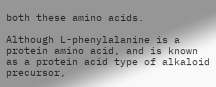both these amino acids.

Although L-phenylalanine is a protein amino acid, and is known as a protein acid type of alkaloid precursor,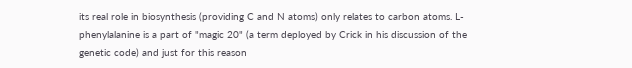its real role in biosynthesis (providing C and N atoms) only relates to carbon atoms. L-phenylalanine is a part of "magic 20" (a term deployed by Crick in his discussion of the genetic code) and just for this reason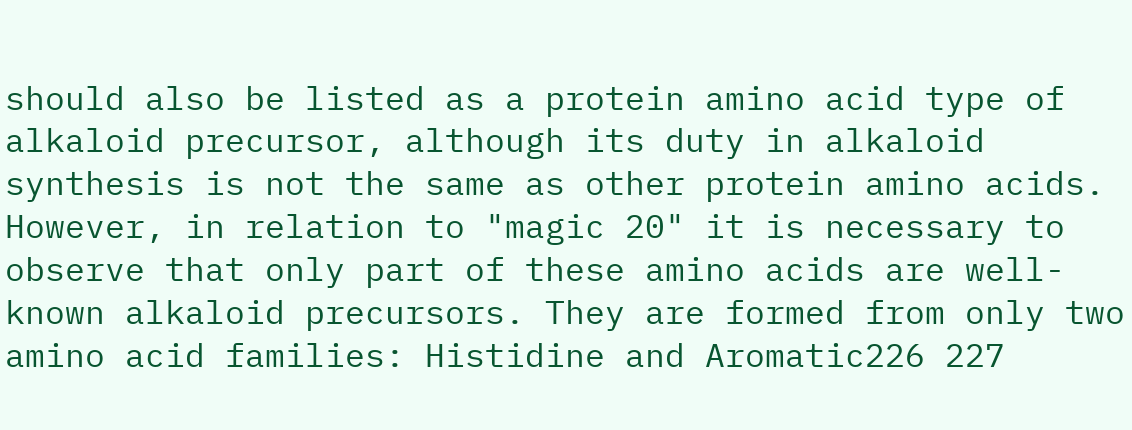should also be listed as a protein amino acid type of alkaloid precursor, although its duty in alkaloid synthesis is not the same as other protein amino acids. However, in relation to "magic 20" it is necessary to observe that only part of these amino acids are well-known alkaloid precursors. They are formed from only two amino acid families: Histidine and Aromatic226 227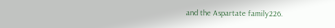and the Aspartate family226.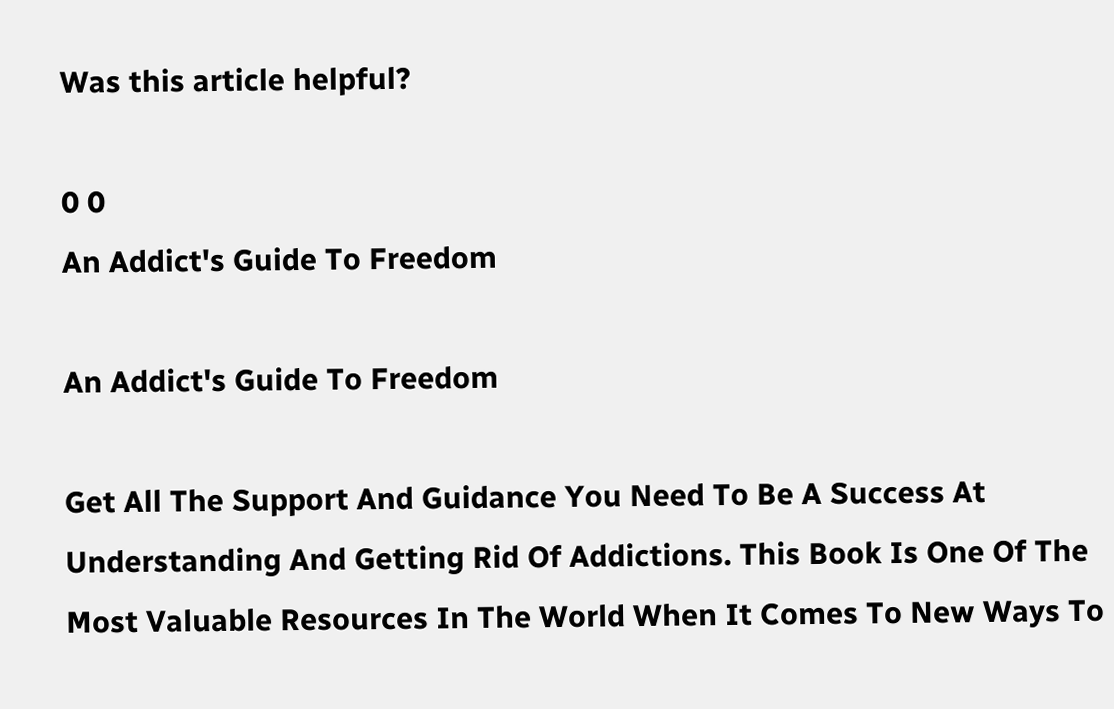Was this article helpful?

0 0
An Addict's Guide To Freedom

An Addict's Guide To Freedom

Get All The Support And Guidance You Need To Be A Success At Understanding And Getting Rid Of Addictions. This Book Is One Of The Most Valuable Resources In The World When It Comes To New Ways To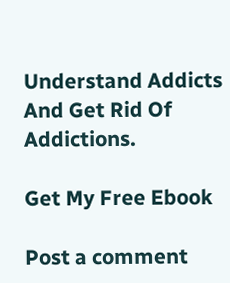Understand Addicts And Get Rid Of Addictions.

Get My Free Ebook

Post a comment